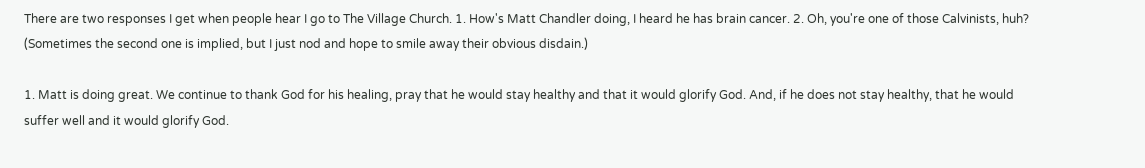There are two responses I get when people hear I go to The Village Church. 1. How's Matt Chandler doing, I heard he has brain cancer. 2. Oh, you're one of those Calvinists, huh? (Sometimes the second one is implied, but I just nod and hope to smile away their obvious disdain.)

1. Matt is doing great. We continue to thank God for his healing, pray that he would stay healthy and that it would glorify God. And, if he does not stay healthy, that he would suffer well and it would glorify God.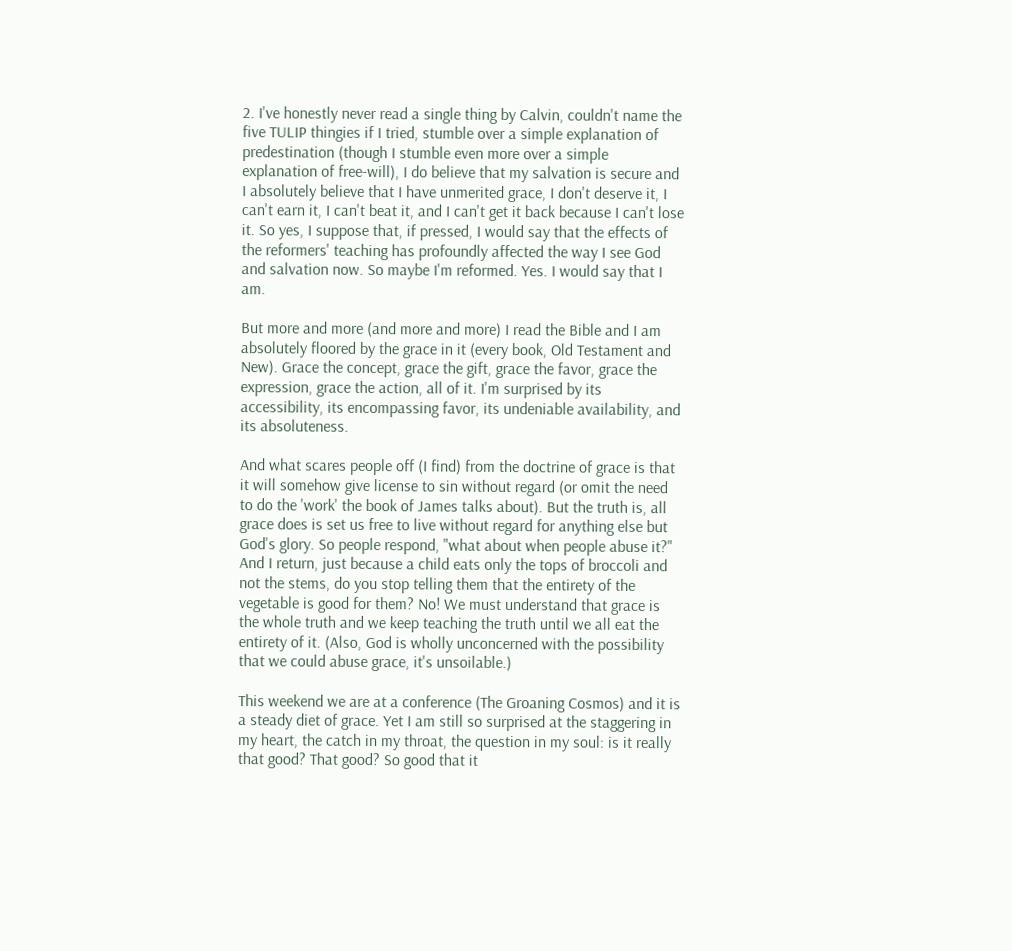2. I've honestly never read a single thing by Calvin, couldn't name the five TULIP thingies if I tried, stumble over a simple explanation of predestination (though I stumble even more over a simple explanation of free-will), I do believe that my salvation is secure and I absolutely believe that I have unmerited grace, I don't deserve it, I can't earn it, I can't beat it, and I can't get it back because I can't lose it. So yes, I suppose that, if pressed, I would say that the effects of the reformers' teaching has profoundly affected the way I see God and salvation now. So maybe I'm reformed. Yes. I would say that I am.

But more and more (and more and more) I read the Bible and I am absolutely floored by the grace in it (every book, Old Testament and New). Grace the concept, grace the gift, grace the favor, grace the expression, grace the action, all of it. I'm surprised by its accessibility, its encompassing favor, its undeniable availability, and its absoluteness.

And what scares people off (I find) from the doctrine of grace is that it will somehow give license to sin without regard (or omit the need to do the 'work' the book of James talks about). But the truth is, all grace does is set us free to live without regard for anything else but God's glory. So people respond, "what about when people abuse it?" And I return, just because a child eats only the tops of broccoli and not the stems, do you stop telling them that the entirety of the vegetable is good for them? No! We must understand that grace is the whole truth and we keep teaching the truth until we all eat the entirety of it. (Also, God is wholly unconcerned with the possibility that we could abuse grace, it's unsoilable.)

This weekend we are at a conference (The Groaning Cosmos) and it is a steady diet of grace. Yet I am still so surprised at the staggering in my heart, the catch in my throat, the question in my soul: is it really that good? That good? So good that it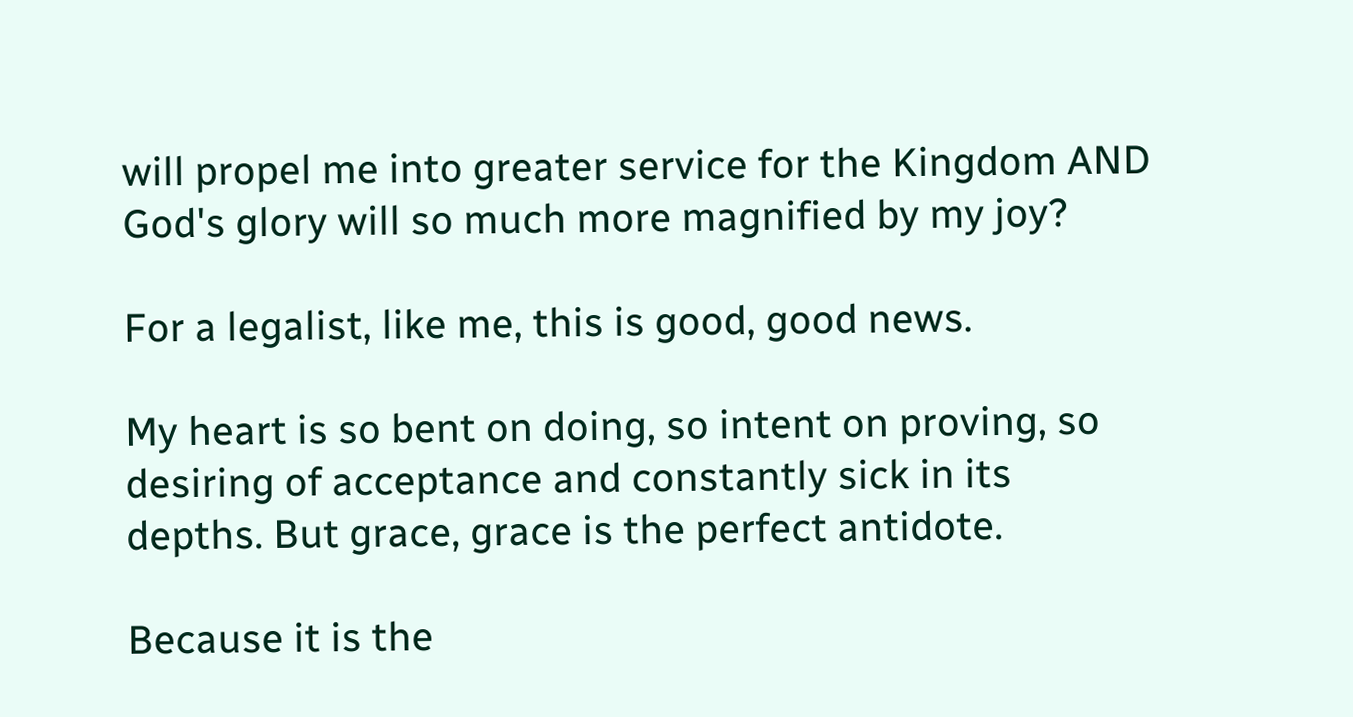will propel me into greater service for the Kingdom AND God's glory will so much more magnified by my joy?

For a legalist, like me, this is good, good news.

My heart is so bent on doing, so intent on proving, so desiring of acceptance and constantly sick in its depths. But grace, grace is the perfect antidote.

Because it is the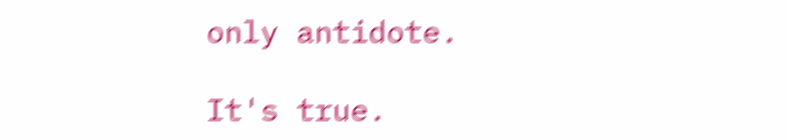only antidote.

It's true.